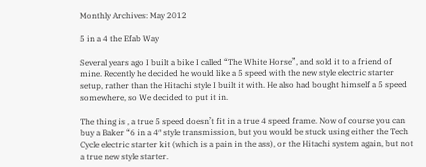Monthly Archives: May 2012

5 in a 4 the Efab Way

Several years ago I built a bike I called “The White Horse”, and sold it to a friend of mine. Recently he decided he would like a 5 speed with the new style electric starter setup, rather than the Hitachi style I built it with. He also had bought himself a 5 speed somewhere, so We decided to put it in.

The thing is , a true 5 speed doesn’t fit in a true 4 speed frame. Now of course you can buy a Baker “6 in a 4″ style transmission, but you would be stuck using either the Tech Cycle electric starter kit (which is a pain in the ass), or the Hitachi system again, but not a true new style starter.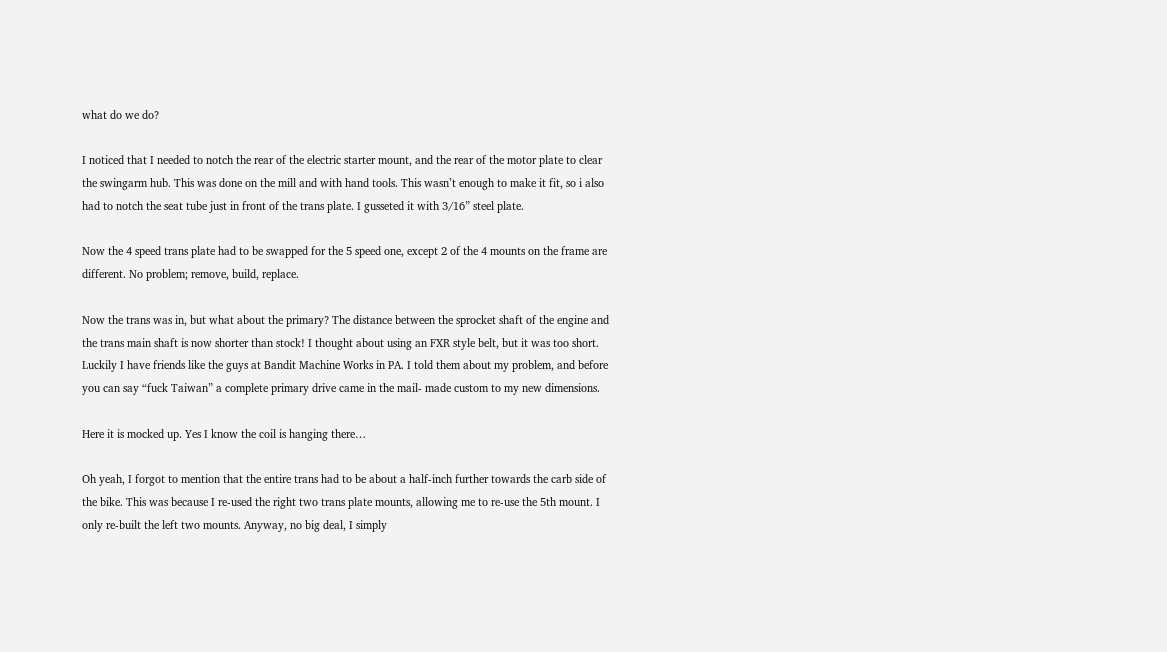what do we do?

I noticed that I needed to notch the rear of the electric starter mount, and the rear of the motor plate to clear the swingarm hub. This was done on the mill and with hand tools. This wasn’t enough to make it fit, so i also had to notch the seat tube just in front of the trans plate. I gusseted it with 3/16” steel plate.

Now the 4 speed trans plate had to be swapped for the 5 speed one, except 2 of the 4 mounts on the frame are different. No problem; remove, build, replace.

Now the trans was in, but what about the primary? The distance between the sprocket shaft of the engine and the trans main shaft is now shorter than stock! I thought about using an FXR style belt, but it was too short. Luckily I have friends like the guys at Bandit Machine Works in PA. I told them about my problem, and before you can say “fuck Taiwan” a complete primary drive came in the mail- made custom to my new dimensions.

Here it is mocked up. Yes I know the coil is hanging there…

Oh yeah, I forgot to mention that the entire trans had to be about a half-inch further towards the carb side of the bike. This was because I re-used the right two trans plate mounts, allowing me to re-use the 5th mount. I only re-built the left two mounts. Anyway, no big deal, I simply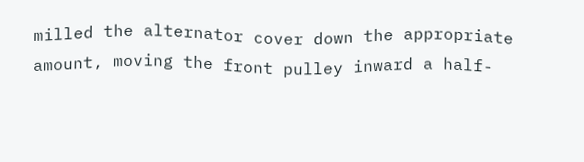milled the alternator cover down the appropriate amount, moving the front pulley inward a half-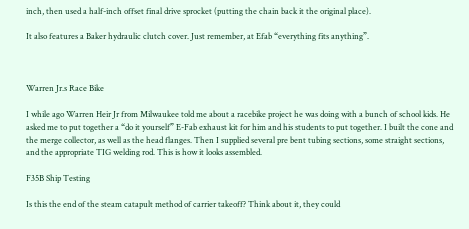inch, then used a half-inch offset final drive sprocket (putting the chain back it the original place).

It also features a Baker hydraulic clutch cover. Just remember, at Efab “everything fits anything”.



Warren Jr.s Race Bike

I while ago Warren Heir Jr from Milwaukee told me about a racebike project he was doing with a bunch of school kids. He asked me to put together a “do it yourself” E-Fab exhaust kit for him and his students to put together. I built the cone and the merge collector, as well as the head flanges. Then I supplied several pre bent tubing sections, some straight sections, and the appropriate TIG welding rod. This is how it looks assembled.

F35B Ship Testing

Is this the end of the steam catapult method of carrier takeoff? Think about it, they could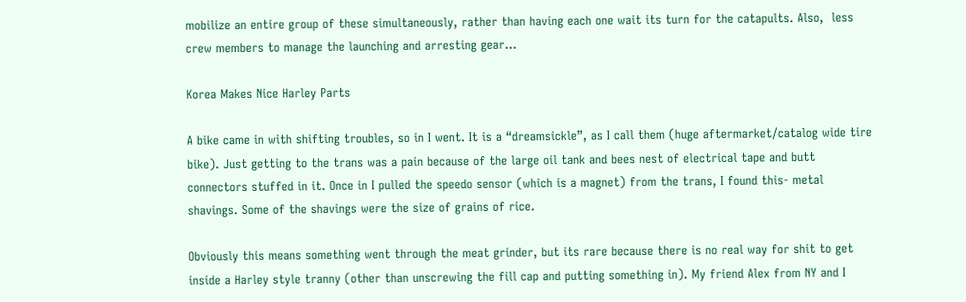mobilize an entire group of these simultaneously, rather than having each one wait its turn for the catapults. Also,  less crew members to manage the launching and arresting gear…

Korea Makes Nice Harley Parts

A bike came in with shifting troubles, so in I went. It is a “dreamsickle”, as I call them (huge aftermarket/catalog wide tire bike). Just getting to the trans was a pain because of the large oil tank and bees nest of electrical tape and butt connectors stuffed in it. Once in I pulled the speedo sensor (which is a magnet) from the trans, I found this- metal shavings. Some of the shavings were the size of grains of rice.

Obviously this means something went through the meat grinder, but its rare because there is no real way for shit to get inside a Harley style tranny (other than unscrewing the fill cap and putting something in). My friend Alex from NY and I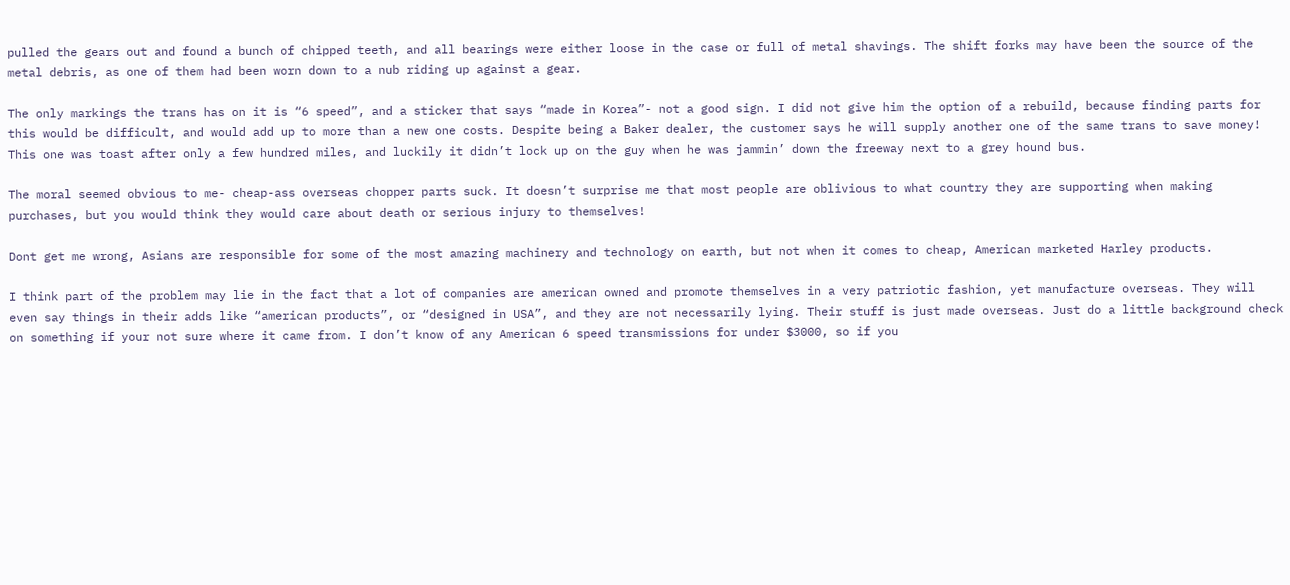pulled the gears out and found a bunch of chipped teeth, and all bearings were either loose in the case or full of metal shavings. The shift forks may have been the source of the metal debris, as one of them had been worn down to a nub riding up against a gear.

The only markings the trans has on it is “6 speed”, and a sticker that says “made in Korea”- not a good sign. I did not give him the option of a rebuild, because finding parts for this would be difficult, and would add up to more than a new one costs. Despite being a Baker dealer, the customer says he will supply another one of the same trans to save money! This one was toast after only a few hundred miles, and luckily it didn’t lock up on the guy when he was jammin’ down the freeway next to a grey hound bus.

The moral seemed obvious to me- cheap-ass overseas chopper parts suck. It doesn’t surprise me that most people are oblivious to what country they are supporting when making purchases, but you would think they would care about death or serious injury to themselves!

Dont get me wrong, Asians are responsible for some of the most amazing machinery and technology on earth, but not when it comes to cheap, American marketed Harley products.

I think part of the problem may lie in the fact that a lot of companies are american owned and promote themselves in a very patriotic fashion, yet manufacture overseas. They will even say things in their adds like “american products”, or “designed in USA”, and they are not necessarily lying. Their stuff is just made overseas. Just do a little background check on something if your not sure where it came from. I don’t know of any American 6 speed transmissions for under $3000, so if you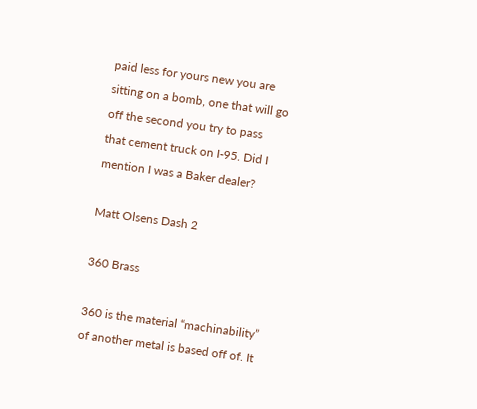paid less for yours new you are sitting on a bomb, one that will go off the second you try to pass that cement truck on I-95. Did I mention I was a Baker dealer?

Matt Olsens Dash 2

360 Brass

360 is the material “machinability” of another metal is based off of. It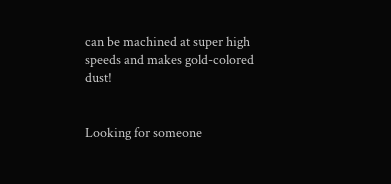can be machined at super high speeds and makes gold-colored dust!


Looking for someone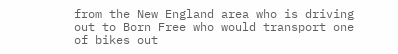from the New England area who is driving out to Born Free who would transport one of bikes out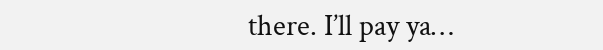there. I’ll pay ya…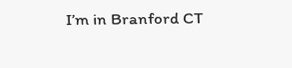I’m in Branford CT